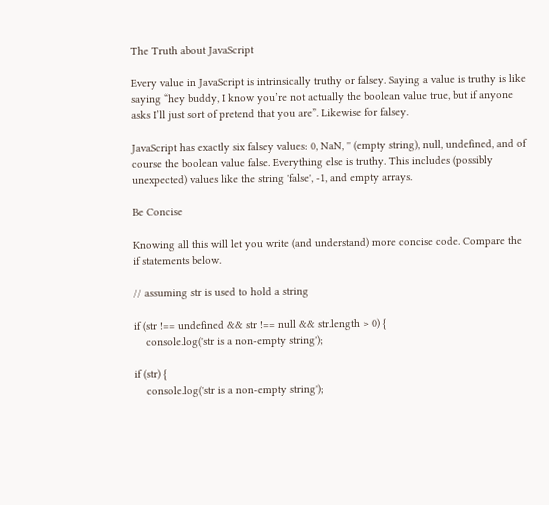The Truth about JavaScript

Every value in JavaScript is intrinsically truthy or falsey. Saying a value is truthy is like saying “hey buddy, I know you’re not actually the boolean value true, but if anyone asks I’ll just sort of pretend that you are”. Likewise for falsey.

JavaScript has exactly six falsey values: 0, NaN, '' (empty string), null, undefined, and of course the boolean value false. Everything else is truthy. This includes (possibly unexpected) values like the string 'false', -1, and empty arrays.

Be Concise

Knowing all this will let you write (and understand) more concise code. Compare the if statements below.

// assuming str is used to hold a string

if (str !== undefined && str !== null && str.length > 0) {
    console.log('str is a non-empty string');

if (str) {
    console.log('str is a non-empty string');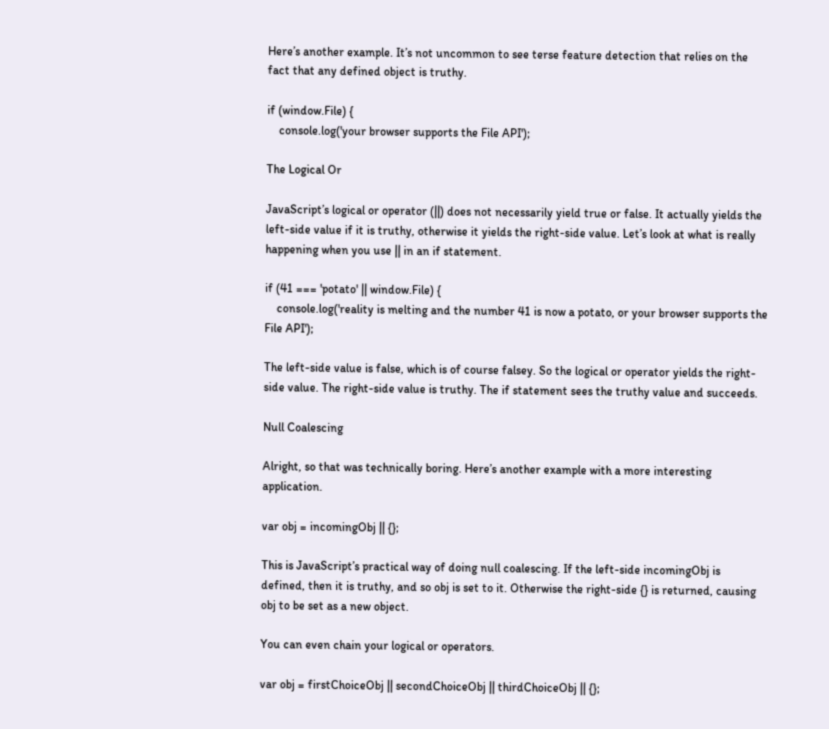Here’s another example. It’s not uncommon to see terse feature detection that relies on the fact that any defined object is truthy.

if (window.File) {
    console.log('your browser supports the File API');

The Logical Or

JavaScript’s logical or operator (||) does not necessarily yield true or false. It actually yields the left-side value if it is truthy, otherwise it yields the right-side value. Let’s look at what is really happening when you use || in an if statement.

if (41 === 'potato' || window.File) {
    console.log('reality is melting and the number 41 is now a potato, or your browser supports the File API');

The left-side value is false, which is of course falsey. So the logical or operator yields the right-side value. The right-side value is truthy. The if statement sees the truthy value and succeeds.

Null Coalescing

Alright, so that was technically boring. Here’s another example with a more interesting application.

var obj = incomingObj || {};

This is JavaScript’s practical way of doing null coalescing. If the left-side incomingObj is defined, then it is truthy, and so obj is set to it. Otherwise the right-side {} is returned, causing obj to be set as a new object.

You can even chain your logical or operators.

var obj = firstChoiceObj || secondChoiceObj || thirdChoiceObj || {};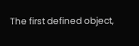The first defined object,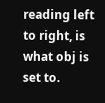reading left to right, is what obj is set to.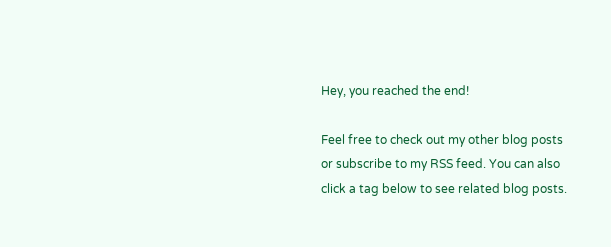Hey, you reached the end!

Feel free to check out my other blog posts or subscribe to my RSS feed. You can also click a tag below to see related blog posts.